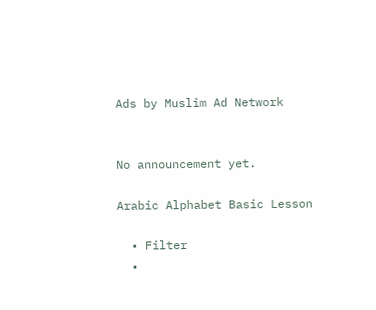Ads by Muslim Ad Network


No announcement yet.

Arabic Alphabet Basic Lesson

  • Filter
  •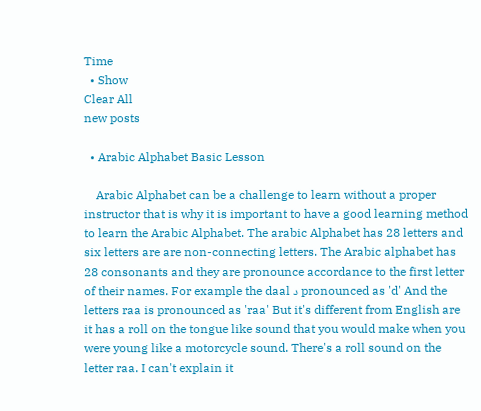Time
  • Show
Clear All
new posts

  • Arabic Alphabet Basic Lesson

    Arabic Alphabet can be a challenge to learn without a proper instructor that is why it is important to have a good learning method to learn the Arabic Alphabet. The arabic Alphabet has 28 letters and six letters are are non-connecting letters. The Arabic alphabet has 28 consonants and they are pronounce accordance to the first letter of their names. For example the daal د pronounced as 'd' And the letters raa is pronounced as 'raa' But it's different from English are it has a roll on the tongue like sound that you would make when you were young like a motorcycle sound. There's a roll sound on the letter raa. I can't explain it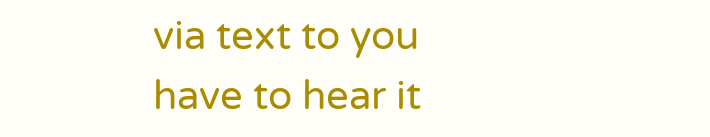via text to you have to hear it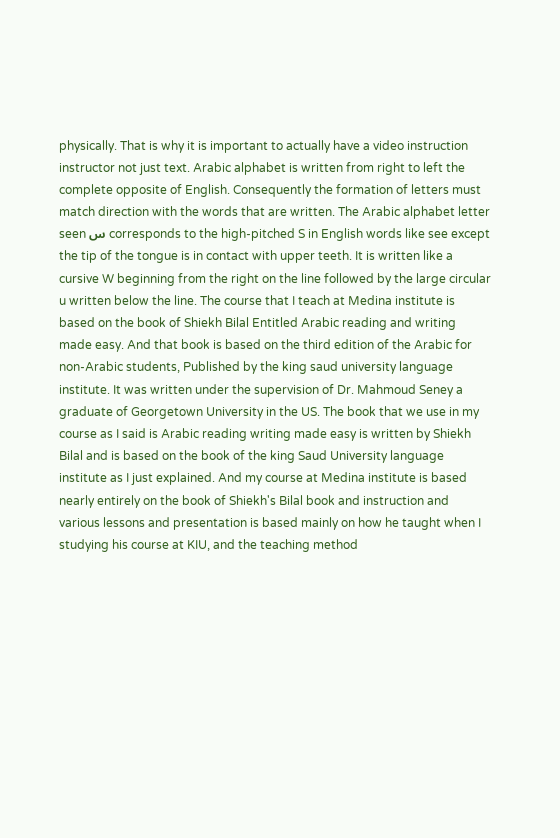physically. That is why it is important to actually have a video instruction instructor not just text. Arabic alphabet is written from right to left the complete opposite of English. Consequently the formation of letters must match direction with the words that are written. The Arabic alphabet letter seen س corresponds to the high-pitched S in English words like see except the tip of the tongue is in contact with upper teeth. It is written like a cursive W beginning from the right on the line followed by the large circular u written below the line. The course that I teach at Medina institute is based on the book of Shiekh Bilal Entitled Arabic reading and writing made easy. And that book is based on the third edition of the Arabic for non-Arabic students, Published by the king saud university language institute. It was written under the supervision of Dr. Mahmoud Seney a graduate of Georgetown University in the US. The book that we use in my course as I said is Arabic reading writing made easy is written by Shiekh Bilal and is based on the book of the king Saud University language institute as I just explained. And my course at Medina institute is based nearly entirely on the book of Shiekh's Bilal book and instruction and various lessons and presentation is based mainly on how he taught when I studying his course at KIU, and the teaching method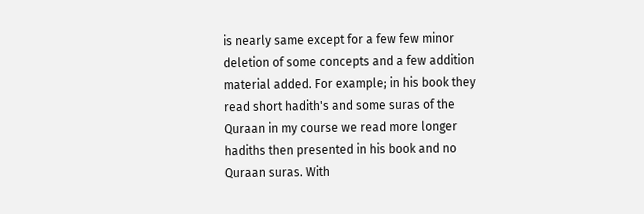is nearly same except for a few few minor deletion of some concepts and a few addition material added. For example; in his book they read short hadith's and some suras of the Quraan in my course we read more longer hadiths then presented in his book and no Quraan suras. With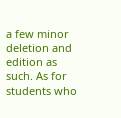a few minor deletion and edition as such. As for students who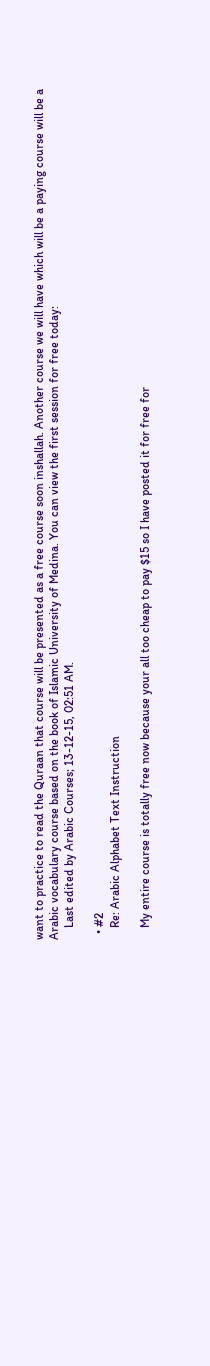want to practice to read the Quraan that course will be presented as a free course soon inshallah. Another course we will have which will be a paying course will be a Arabic vocabulary course based on the book of Islamic University of Medina. You can view the first session for free today:
    Last edited by Arabic Courses; 13-12-15, 02:51 AM.

  • #2
    Re: Arabic Alphabet Text Instruction

    My entire course is totally free now because your all too cheap to pay $15 so I have posted it for free for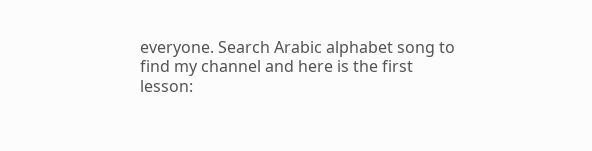everyone. Search Arabic alphabet song to find my channel and here is the first lesson: